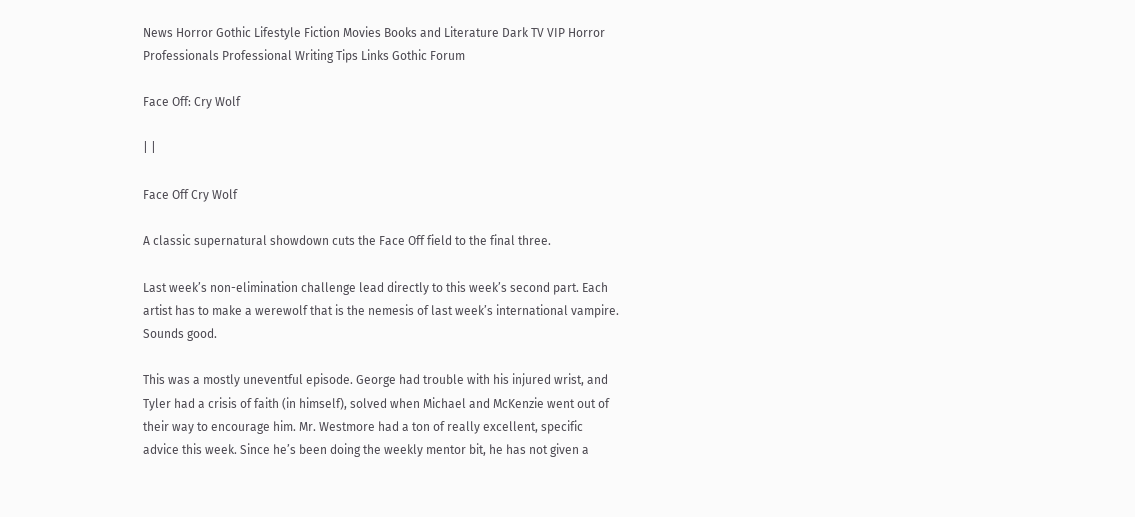News Horror Gothic Lifestyle Fiction Movies Books and Literature Dark TV VIP Horror Professionals Professional Writing Tips Links Gothic Forum

Face Off: Cry Wolf

| |

Face Off Cry Wolf

A classic supernatural showdown cuts the Face Off field to the final three.

Last week’s non-elimination challenge lead directly to this week’s second part. Each artist has to make a werewolf that is the nemesis of last week’s international vampire. Sounds good.

This was a mostly uneventful episode. George had trouble with his injured wrist, and Tyler had a crisis of faith (in himself), solved when Michael and McKenzie went out of their way to encourage him. Mr. Westmore had a ton of really excellent, specific advice this week. Since he’s been doing the weekly mentor bit, he has not given a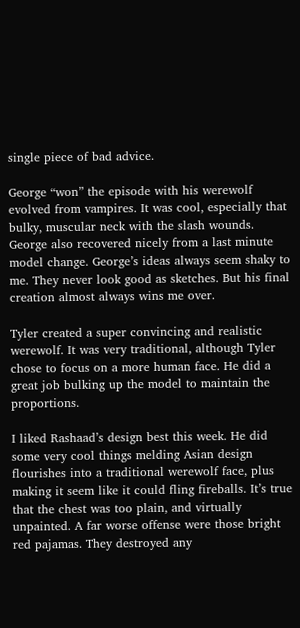single piece of bad advice.

George “won” the episode with his werewolf evolved from vampires. It was cool, especially that bulky, muscular neck with the slash wounds. George also recovered nicely from a last minute model change. George’s ideas always seem shaky to me. They never look good as sketches. But his final creation almost always wins me over.

Tyler created a super convincing and realistic werewolf. It was very traditional, although Tyler chose to focus on a more human face. He did a great job bulking up the model to maintain the proportions.

I liked Rashaad’s design best this week. He did some very cool things melding Asian design flourishes into a traditional werewolf face, plus making it seem like it could fling fireballs. It’s true that the chest was too plain, and virtually unpainted. A far worse offense were those bright red pajamas. They destroyed any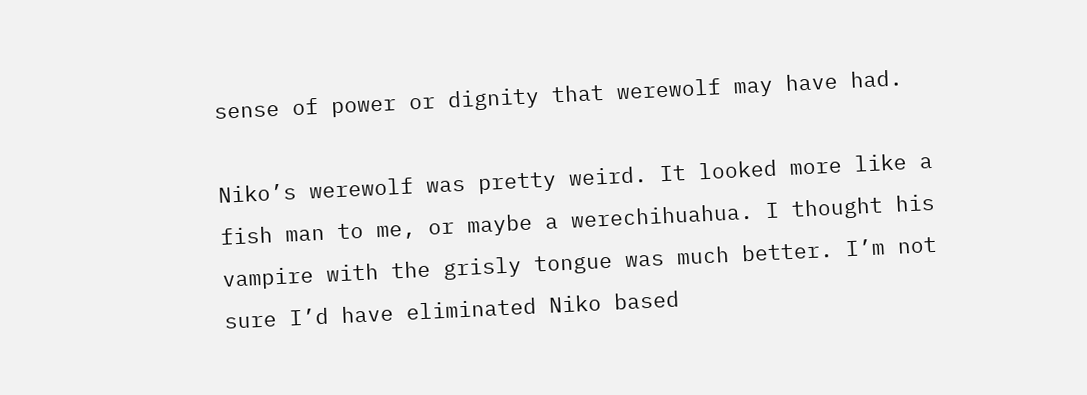sense of power or dignity that werewolf may have had.

Niko’s werewolf was pretty weird. It looked more like a fish man to me, or maybe a werechihuahua. I thought his vampire with the grisly tongue was much better. I’m not sure I’d have eliminated Niko based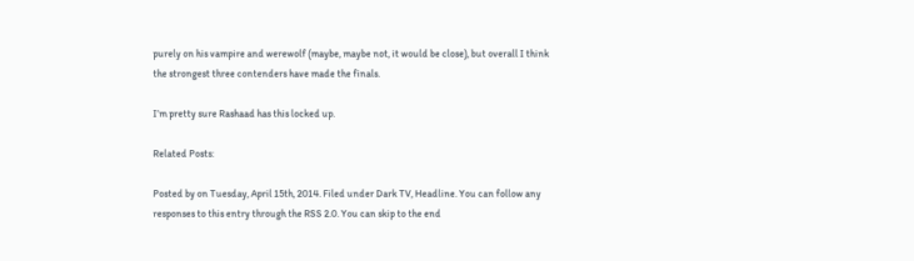purely on his vampire and werewolf (maybe, maybe not, it would be close), but overall I think the strongest three contenders have made the finals.

I’m pretty sure Rashaad has this locked up.

Related Posts:

Posted by on Tuesday, April 15th, 2014. Filed under Dark TV, Headline. You can follow any responses to this entry through the RSS 2.0. You can skip to the end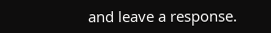and leave a response.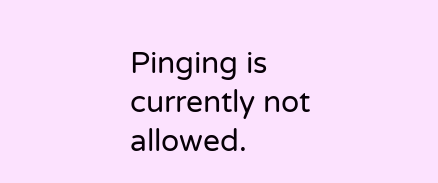Pinging is currently not allowed.